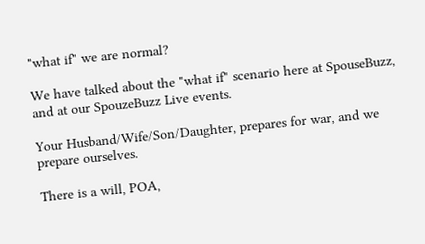"what if" we are normal?

We have talked about the "what if" scenario here at SpouseBuzz, and at our SpouzeBuzz Live events.

Your Husband/Wife/Son/Daughter, prepares for war, and we prepare ourselves.

There is a will, POA,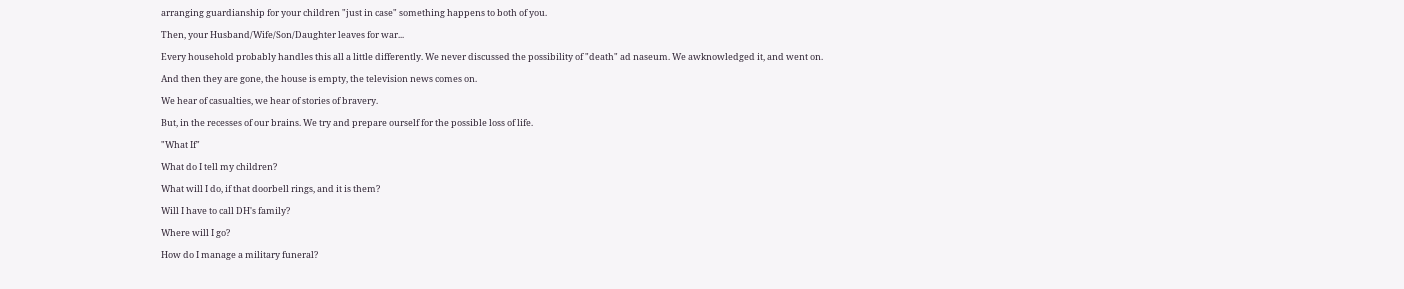arranging guardianship for your children "just in case" something happens to both of you.

Then, your Husband/Wife/Son/Daughter leaves for war...

Every household probably handles this all a little differently. We never discussed the possibility of "death" ad naseum. We awknowledged it, and went on.

And then they are gone, the house is empty, the television news comes on.

We hear of casualties, we hear of stories of bravery.

But, in the recesses of our brains. We try and prepare ourself for the possible loss of life.

"What If"

What do I tell my children?

What will I do, if that doorbell rings, and it is them?

Will I have to call DH's family?

Where will I go?

How do I manage a military funeral?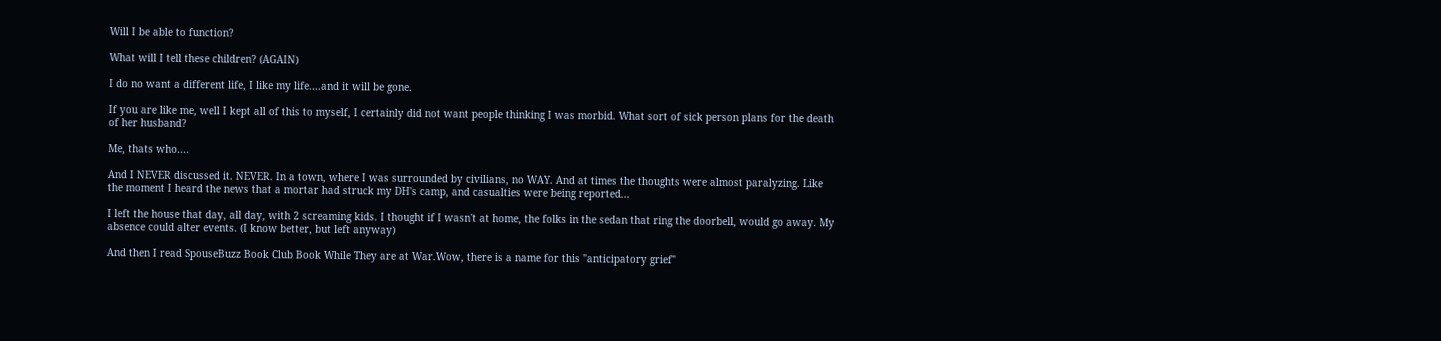Will I be able to function?

What will I tell these children? (AGAIN)

I do no want a different life, I like my life....and it will be gone.

If you are like me, well I kept all of this to myself, I certainly did not want people thinking I was morbid. What sort of sick person plans for the death of her husband?

Me, thats who....

And I NEVER discussed it. NEVER. In a town, where I was surrounded by civilians, no WAY. And at times the thoughts were almost paralyzing. Like the moment I heard the news that a mortar had struck my DH's camp, and casualties were being reported...

I left the house that day, all day, with 2 screaming kids. I thought if I wasn't at home, the folks in the sedan that ring the doorbell, would go away. My absence could alter events. (I know better, but left anyway)

And then I read SpouseBuzz Book Club Book While They are at War.Wow, there is a name for this "anticipatory grief"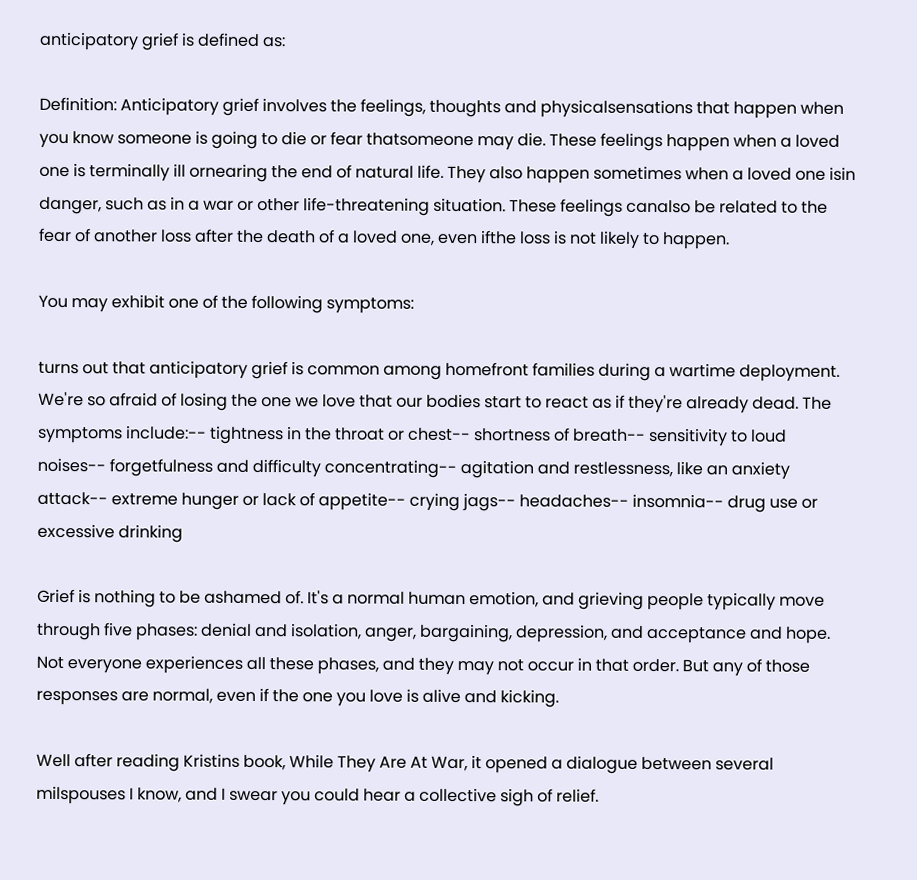anticipatory grief is defined as:

Definition: Anticipatory grief involves the feelings, thoughts and physicalsensations that happen when you know someone is going to die or fear thatsomeone may die. These feelings happen when a loved one is terminally ill ornearing the end of natural life. They also happen sometimes when a loved one isin danger, such as in a war or other life-threatening situation. These feelings canalso be related to the fear of another loss after the death of a loved one, even ifthe loss is not likely to happen.

You may exhibit one of the following symptoms:

turns out that anticipatory grief is common among homefront families during a wartime deployment. We're so afraid of losing the one we love that our bodies start to react as if they're already dead. The symptoms include:-- tightness in the throat or chest-- shortness of breath-- sensitivity to loud noises-- forgetfulness and difficulty concentrating-- agitation and restlessness, like an anxiety attack-- extreme hunger or lack of appetite-- crying jags-- headaches-- insomnia-- drug use or excessive drinking

Grief is nothing to be ashamed of. It's a normal human emotion, and grieving people typically move through five phases: denial and isolation, anger, bargaining, depression, and acceptance and hope. Not everyone experiences all these phases, and they may not occur in that order. But any of those responses are normal, even if the one you love is alive and kicking.

Well after reading Kristins book, While They Are At War, it opened a dialogue between several milspouses I know, and I swear you could hear a collective sigh of relief.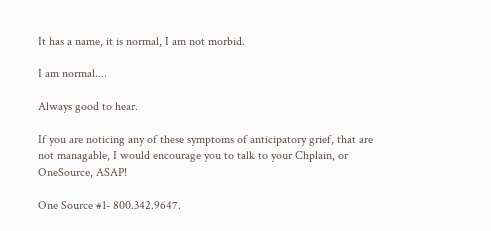It has a name, it is normal, I am not morbid.

I am normal....

Always good to hear.

If you are noticing any of these symptoms of anticipatory grief, that are not managable, I would encourage you to talk to your Chplain, or OneSource, ASAP!

One Source #1- 800.342.9647.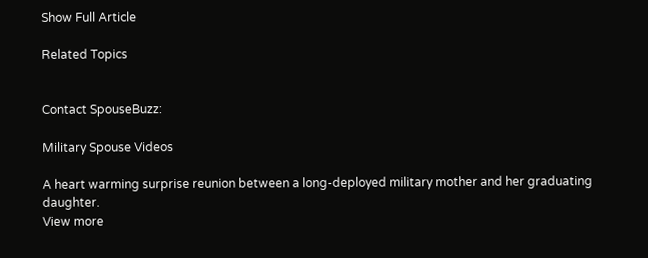Show Full Article

Related Topics


Contact SpouseBuzz:

Military Spouse Videos

A heart warming surprise reunion between a long-deployed military mother and her graduating daughter.
View more